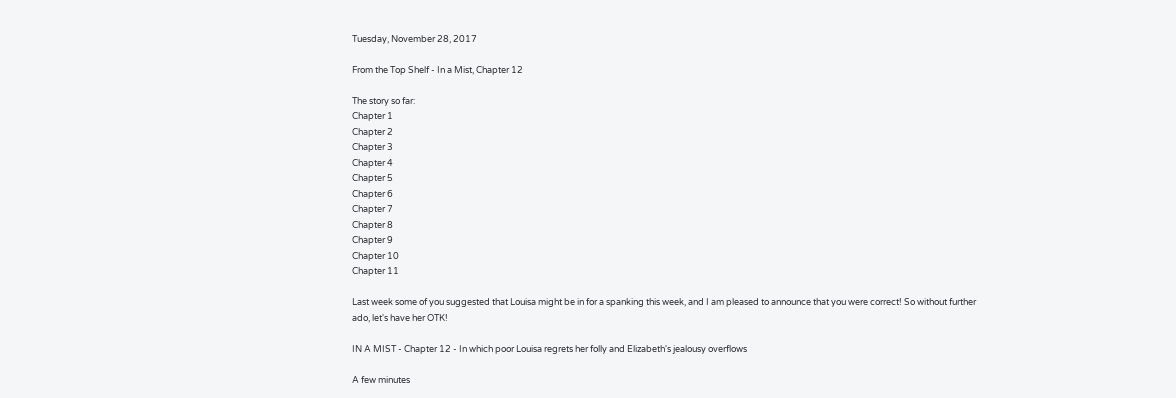Tuesday, November 28, 2017

From the Top Shelf - In a Mist, Chapter 12

The story so far:
Chapter 1
Chapter 2
Chapter 3
Chapter 4
Chapter 5
Chapter 6
Chapter 7
Chapter 8
Chapter 9
Chapter 10
Chapter 11

Last week some of you suggested that Louisa might be in for a spanking this week, and I am pleased to announce that you were correct! So without further ado, let's have her OTK!

IN A MIST - Chapter 12 - In which poor Louisa regrets her folly and Elizabeth's jealousy overflows

A few minutes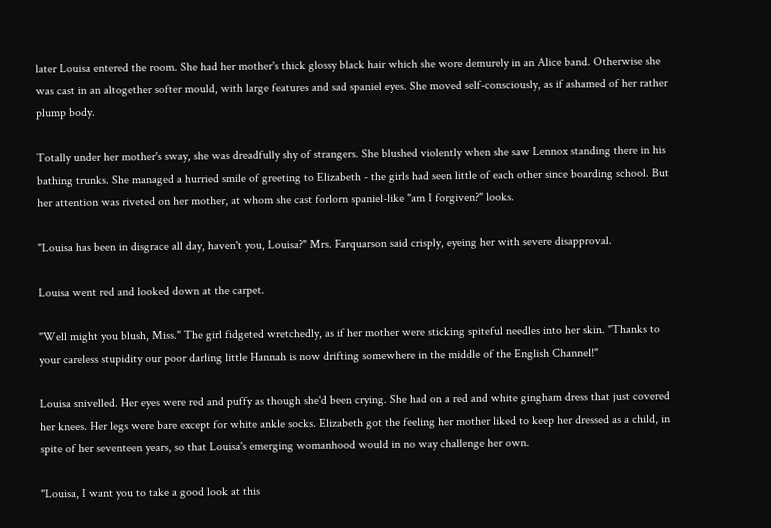later Louisa entered the room. She had her mother's thick glossy black hair which she wore demurely in an Alice band. Otherwise she was cast in an altogether softer mould, with large features and sad spaniel eyes. She moved self-consciously, as if ashamed of her rather plump body.

Totally under her mother's sway, she was dreadfully shy of strangers. She blushed violently when she saw Lennox standing there in his bathing trunks. She managed a hurried smile of greeting to Elizabeth - the girls had seen little of each other since boarding school. But her attention was riveted on her mother, at whom she cast forlorn spaniel-like "am I forgiven?" looks.

"Louisa has been in disgrace all day, haven't you, Louisa?" Mrs. Farquarson said crisply, eyeing her with severe disapproval.

Louisa went red and looked down at the carpet.

"Well might you blush, Miss." The girl fidgeted wretchedly, as if her mother were sticking spiteful needles into her skin. "Thanks to your careless stupidity our poor darling little Hannah is now drifting somewhere in the middle of the English Channel!"

Louisa snivelled. Her eyes were red and puffy as though she'd been crying. She had on a red and white gingham dress that just covered her knees. Her legs were bare except for white ankle socks. Elizabeth got the feeling her mother liked to keep her dressed as a child, in spite of her seventeen years, so that Louisa's emerging womanhood would in no way challenge her own.

"Louisa, I want you to take a good look at this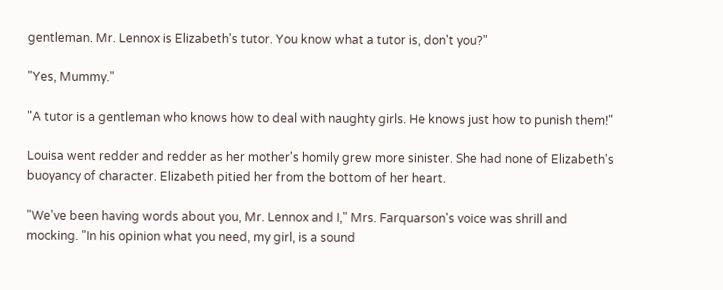gentleman. Mr. Lennox is Elizabeth's tutor. You know what a tutor is, don't you?"

"Yes, Mummy."

"A tutor is a gentleman who knows how to deal with naughty girls. He knows just how to punish them!"

Louisa went redder and redder as her mother's homily grew more sinister. She had none of Elizabeth's buoyancy of character. Elizabeth pitied her from the bottom of her heart.

"We've been having words about you, Mr. Lennox and I," Mrs. Farquarson's voice was shrill and mocking. "In his opinion what you need, my girl, is a sound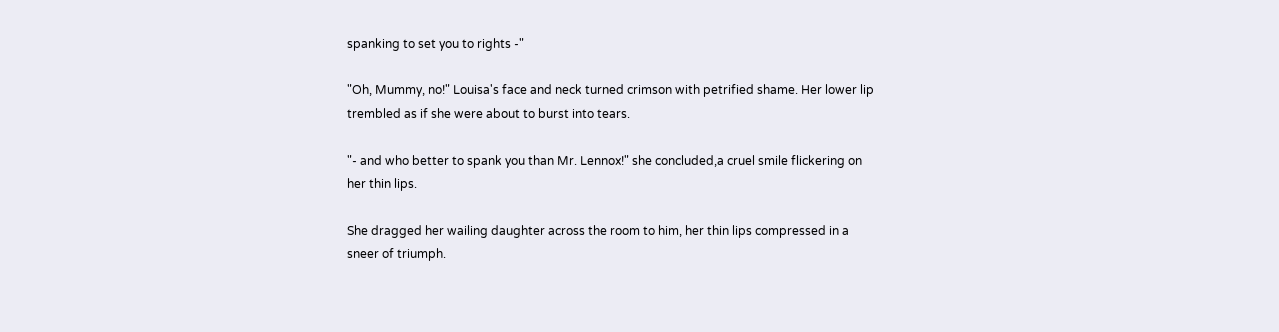spanking to set you to rights -"

"Oh, Mummy, no!" Louisa's face and neck turned crimson with petrified shame. Her lower lip trembled as if she were about to burst into tears.

"- and who better to spank you than Mr. Lennox!" she concluded,a cruel smile flickering on her thin lips.

She dragged her wailing daughter across the room to him, her thin lips compressed in a sneer of triumph.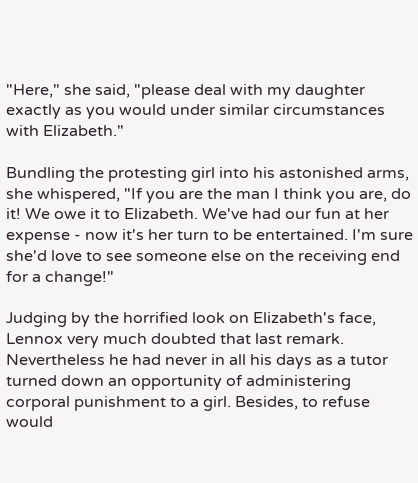"Here," she said, "please deal with my daughter exactly as you would under similar circumstances with Elizabeth."

Bundling the protesting girl into his astonished arms, she whispered, "If you are the man I think you are, do it! We owe it to Elizabeth. We've had our fun at her expense - now it's her turn to be entertained. I'm sure she'd love to see someone else on the receiving end for a change!"

Judging by the horrified look on Elizabeth's face, Lennox very much doubted that last remark. Nevertheless he had never in all his days as a tutor turned down an opportunity of administering corporal punishment to a girl. Besides, to refuse would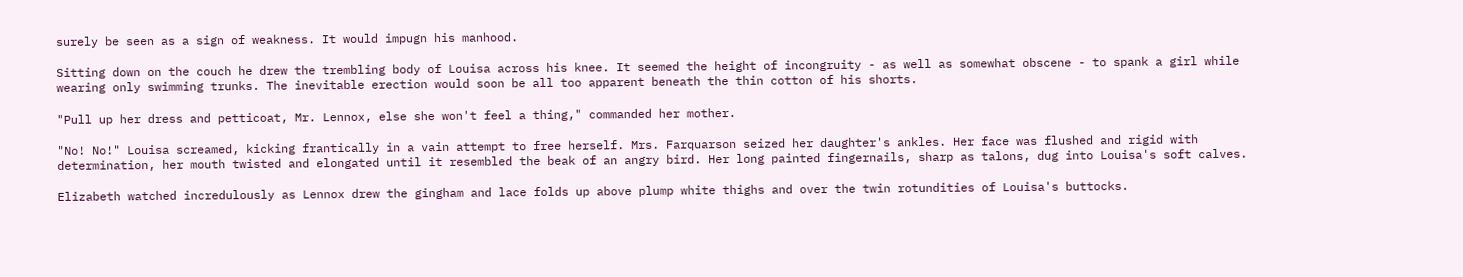surely be seen as a sign of weakness. It would impugn his manhood.

Sitting down on the couch he drew the trembling body of Louisa across his knee. It seemed the height of incongruity - as well as somewhat obscene - to spank a girl while wearing only swimming trunks. The inevitable erection would soon be all too apparent beneath the thin cotton of his shorts.

"Pull up her dress and petticoat, Mr. Lennox, else she won't feel a thing," commanded her mother.

"No! No!" Louisa screamed, kicking frantically in a vain attempt to free herself. Mrs. Farquarson seized her daughter's ankles. Her face was flushed and rigid with determination, her mouth twisted and elongated until it resembled the beak of an angry bird. Her long painted fingernails, sharp as talons, dug into Louisa's soft calves.

Elizabeth watched incredulously as Lennox drew the gingham and lace folds up above plump white thighs and over the twin rotundities of Louisa's buttocks.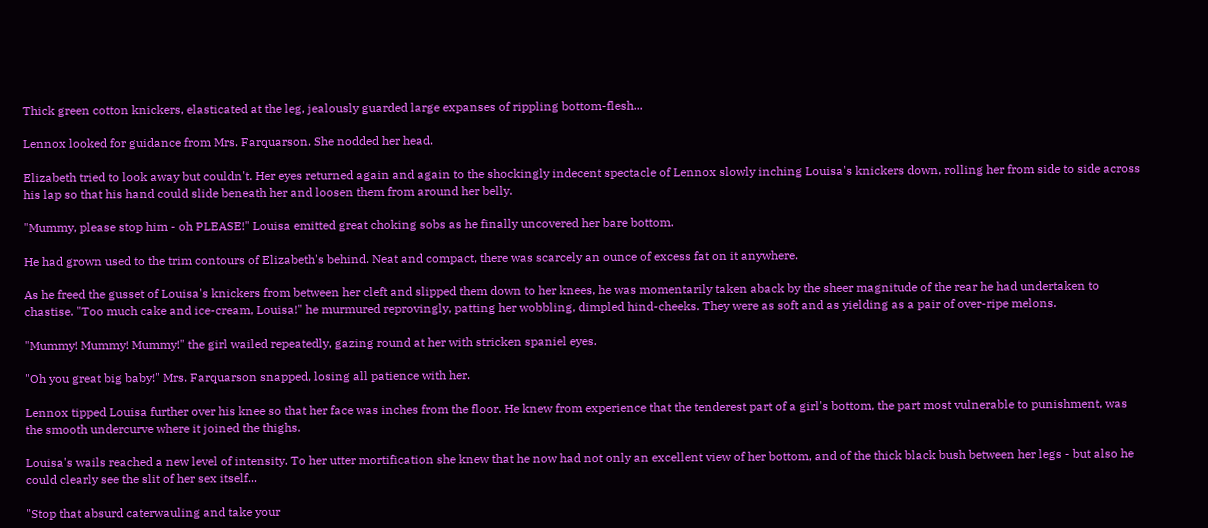Thick green cotton knickers, elasticated at the leg, jealously guarded large expanses of rippling bottom-flesh...

Lennox looked for guidance from Mrs. Farquarson. She nodded her head.

Elizabeth tried to look away but couldn't. Her eyes returned again and again to the shockingly indecent spectacle of Lennox slowly inching Louisa's knickers down, rolling her from side to side across his lap so that his hand could slide beneath her and loosen them from around her belly.

"Mummy, please stop him - oh PLEASE!" Louisa emitted great choking sobs as he finally uncovered her bare bottom.

He had grown used to the trim contours of Elizabeth's behind. Neat and compact, there was scarcely an ounce of excess fat on it anywhere.

As he freed the gusset of Louisa's knickers from between her cleft and slipped them down to her knees, he was momentarily taken aback by the sheer magnitude of the rear he had undertaken to chastise. "Too much cake and ice-cream, Louisa!" he murmured reprovingly, patting her wobbling, dimpled hind-cheeks. They were as soft and as yielding as a pair of over-ripe melons.

"Mummy! Mummy! Mummy!" the girl wailed repeatedly, gazing round at her with stricken spaniel eyes.

"Oh you great big baby!" Mrs. Farquarson snapped, losing all patience with her.

Lennox tipped Louisa further over his knee so that her face was inches from the floor. He knew from experience that the tenderest part of a girl's bottom, the part most vulnerable to punishment, was the smooth undercurve where it joined the thighs.

Louisa's wails reached a new level of intensity. To her utter mortification she knew that he now had not only an excellent view of her bottom, and of the thick black bush between her legs - but also he could clearly see the slit of her sex itself...

"Stop that absurd caterwauling and take your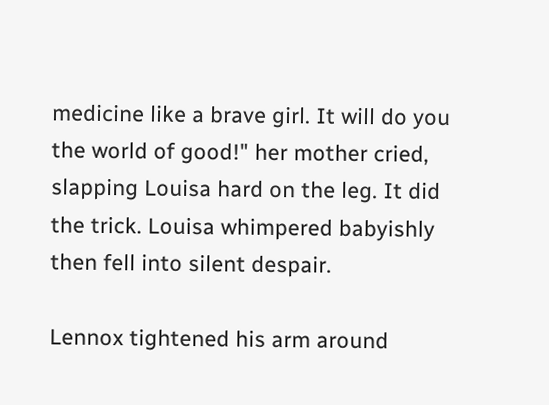medicine like a brave girl. It will do you the world of good!" her mother cried, slapping Louisa hard on the leg. It did the trick. Louisa whimpered babyishly then fell into silent despair.

Lennox tightened his arm around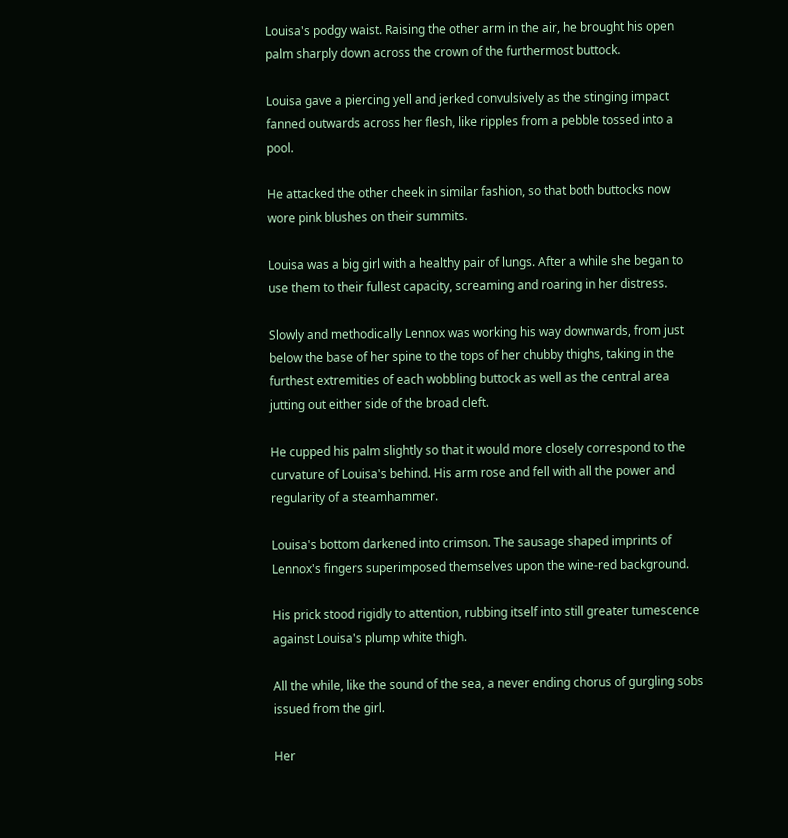Louisa's podgy waist. Raising the other arm in the air, he brought his open palm sharply down across the crown of the furthermost buttock.

Louisa gave a piercing yell and jerked convulsively as the stinging impact fanned outwards across her flesh, like ripples from a pebble tossed into a pool.

He attacked the other cheek in similar fashion, so that both buttocks now wore pink blushes on their summits.

Louisa was a big girl with a healthy pair of lungs. After a while she began to use them to their fullest capacity, screaming and roaring in her distress.

Slowly and methodically Lennox was working his way downwards, from just below the base of her spine to the tops of her chubby thighs, taking in the furthest extremities of each wobbling buttock as well as the central area jutting out either side of the broad cleft.

He cupped his palm slightly so that it would more closely correspond to the curvature of Louisa's behind. His arm rose and fell with all the power and regularity of a steamhammer.

Louisa's bottom darkened into crimson. The sausage shaped imprints of Lennox's fingers superimposed themselves upon the wine-red background.

His prick stood rigidly to attention, rubbing itself into still greater tumescence against Louisa's plump white thigh.

All the while, like the sound of the sea, a never ending chorus of gurgling sobs issued from the girl.

Her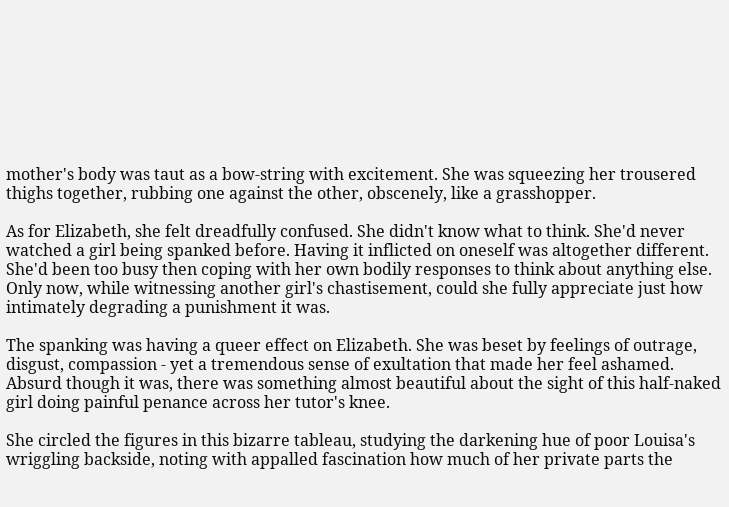mother's body was taut as a bow-string with excitement. She was squeezing her trousered thighs together, rubbing one against the other, obscenely, like a grasshopper.

As for Elizabeth, she felt dreadfully confused. She didn't know what to think. She'd never watched a girl being spanked before. Having it inflicted on oneself was altogether different. She'd been too busy then coping with her own bodily responses to think about anything else. Only now, while witnessing another girl's chastisement, could she fully appreciate just how intimately degrading a punishment it was.

The spanking was having a queer effect on Elizabeth. She was beset by feelings of outrage, disgust, compassion - yet a tremendous sense of exultation that made her feel ashamed. Absurd though it was, there was something almost beautiful about the sight of this half-naked girl doing painful penance across her tutor's knee.

She circled the figures in this bizarre tableau, studying the darkening hue of poor Louisa's wriggling backside, noting with appalled fascination how much of her private parts the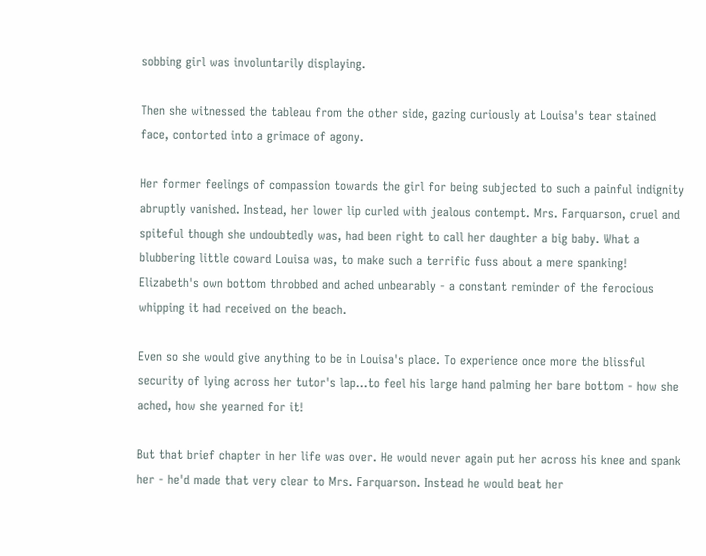sobbing girl was involuntarily displaying.

Then she witnessed the tableau from the other side, gazing curiously at Louisa's tear stained face, contorted into a grimace of agony.

Her former feelings of compassion towards the girl for being subjected to such a painful indignity abruptly vanished. Instead, her lower lip curled with jealous contempt. Mrs. Farquarson, cruel and spiteful though she undoubtedly was, had been right to call her daughter a big baby. What a blubbering little coward Louisa was, to make such a terrific fuss about a mere spanking! Elizabeth's own bottom throbbed and ached unbearably - a constant reminder of the ferocious whipping it had received on the beach.

Even so she would give anything to be in Louisa's place. To experience once more the blissful security of lying across her tutor's lap...to feel his large hand palming her bare bottom - how she ached, how she yearned for it!

But that brief chapter in her life was over. He would never again put her across his knee and spank her - he'd made that very clear to Mrs. Farquarson. Instead he would beat her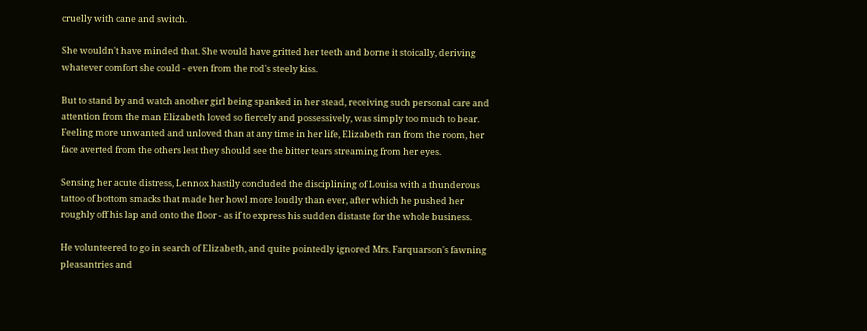cruelly with cane and switch.

She wouldn't have minded that. She would have gritted her teeth and borne it stoically, deriving whatever comfort she could - even from the rod's steely kiss.

But to stand by and watch another girl being spanked in her stead, receiving such personal care and attention from the man Elizabeth loved so fiercely and possessively, was simply too much to bear. Feeling more unwanted and unloved than at any time in her life, Elizabeth ran from the room, her face averted from the others lest they should see the bitter tears streaming from her eyes.

Sensing her acute distress, Lennox hastily concluded the disciplining of Louisa with a thunderous tattoo of bottom smacks that made her howl more loudly than ever, after which he pushed her roughly off his lap and onto the floor - as if to express his sudden distaste for the whole business.

He volunteered to go in search of Elizabeth, and quite pointedly ignored Mrs. Farquarson's fawning pleasantries and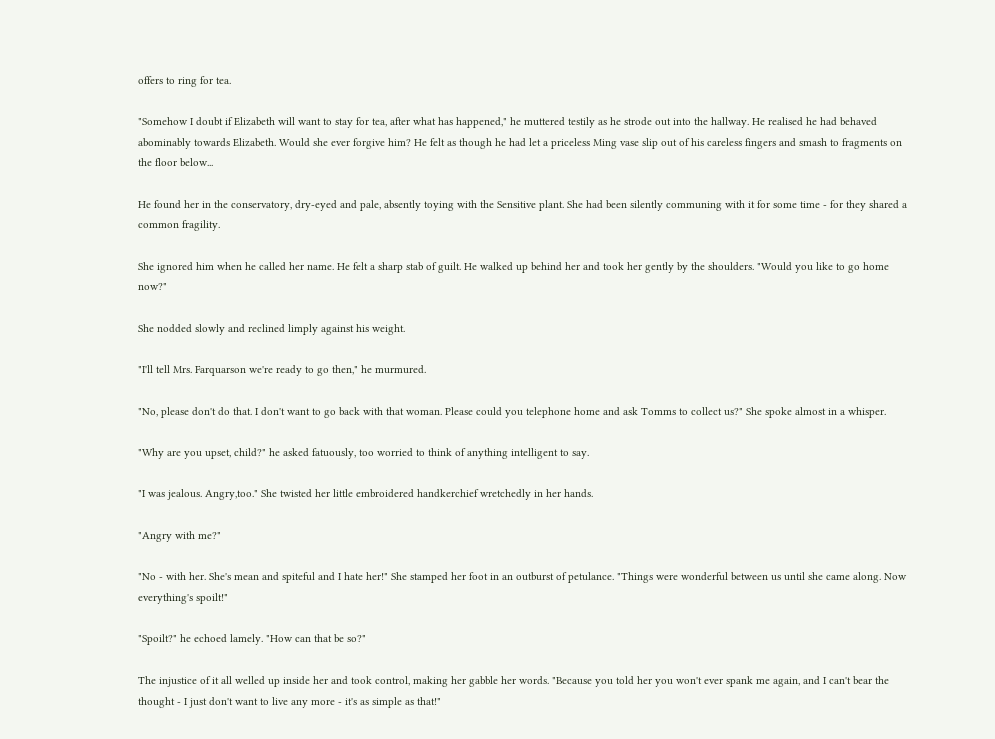offers to ring for tea.

"Somehow I doubt if Elizabeth will want to stay for tea, after what has happened," he muttered testily as he strode out into the hallway. He realised he had behaved abominably towards Elizabeth. Would she ever forgive him? He felt as though he had let a priceless Ming vase slip out of his careless fingers and smash to fragments on the floor below...

He found her in the conservatory, dry-eyed and pale, absently toying with the Sensitive plant. She had been silently communing with it for some time - for they shared a common fragility.

She ignored him when he called her name. He felt a sharp stab of guilt. He walked up behind her and took her gently by the shoulders. "Would you like to go home now?"

She nodded slowly and reclined limply against his weight.

"I'll tell Mrs. Farquarson we're ready to go then," he murmured.

"No, please don't do that. I don't want to go back with that woman. Please could you telephone home and ask Tomms to collect us?" She spoke almost in a whisper.

"Why are you upset, child?" he asked fatuously, too worried to think of anything intelligent to say.

"I was jealous. Angry,too." She twisted her little embroidered handkerchief wretchedly in her hands.

"Angry with me?"

"No - with her. She's mean and spiteful and I hate her!" She stamped her foot in an outburst of petulance. "Things were wonderful between us until she came along. Now everything's spoilt!"

"Spoilt?" he echoed lamely. "How can that be so?"

The injustice of it all welled up inside her and took control, making her gabble her words. "Because you told her you won't ever spank me again, and I can't bear the thought - I just don't want to live any more - it's as simple as that!"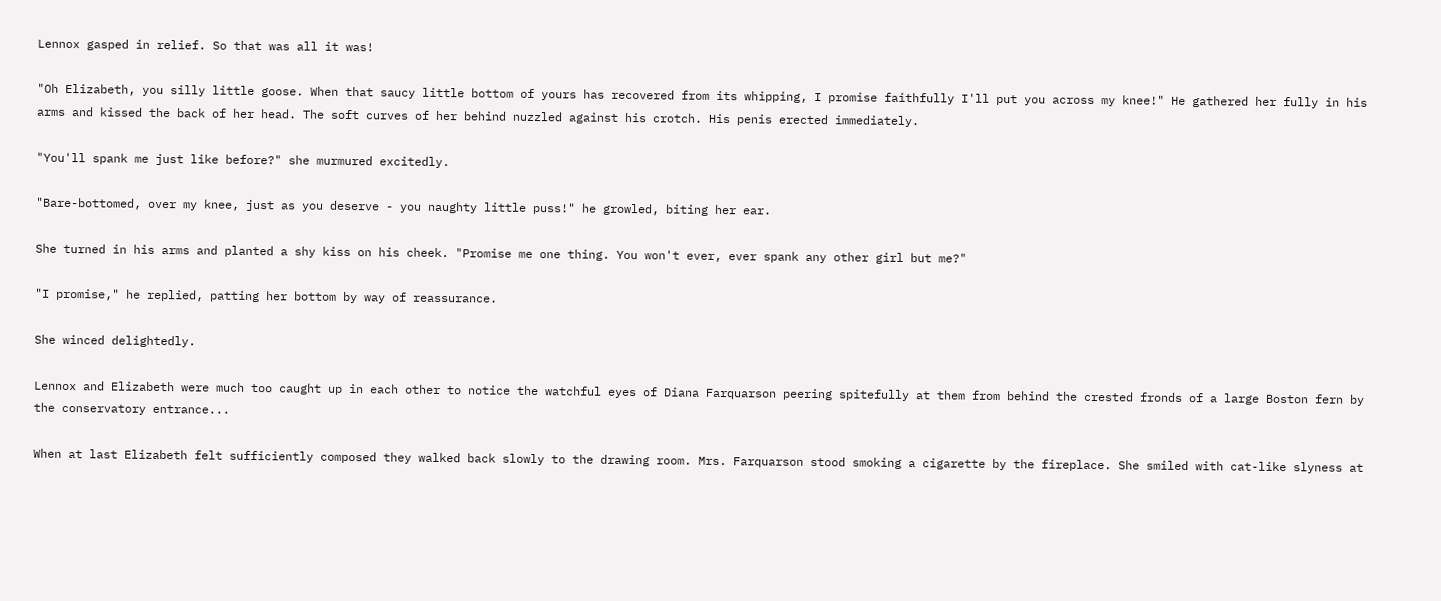Lennox gasped in relief. So that was all it was!

"Oh Elizabeth, you silly little goose. When that saucy little bottom of yours has recovered from its whipping, I promise faithfully I'll put you across my knee!" He gathered her fully in his arms and kissed the back of her head. The soft curves of her behind nuzzled against his crotch. His penis erected immediately.

"You'll spank me just like before?" she murmured excitedly.

"Bare-bottomed, over my knee, just as you deserve - you naughty little puss!" he growled, biting her ear.

She turned in his arms and planted a shy kiss on his cheek. "Promise me one thing. You won't ever, ever spank any other girl but me?"

"I promise," he replied, patting her bottom by way of reassurance.

She winced delightedly.

Lennox and Elizabeth were much too caught up in each other to notice the watchful eyes of Diana Farquarson peering spitefully at them from behind the crested fronds of a large Boston fern by the conservatory entrance...

When at last Elizabeth felt sufficiently composed they walked back slowly to the drawing room. Mrs. Farquarson stood smoking a cigarette by the fireplace. She smiled with cat-like slyness at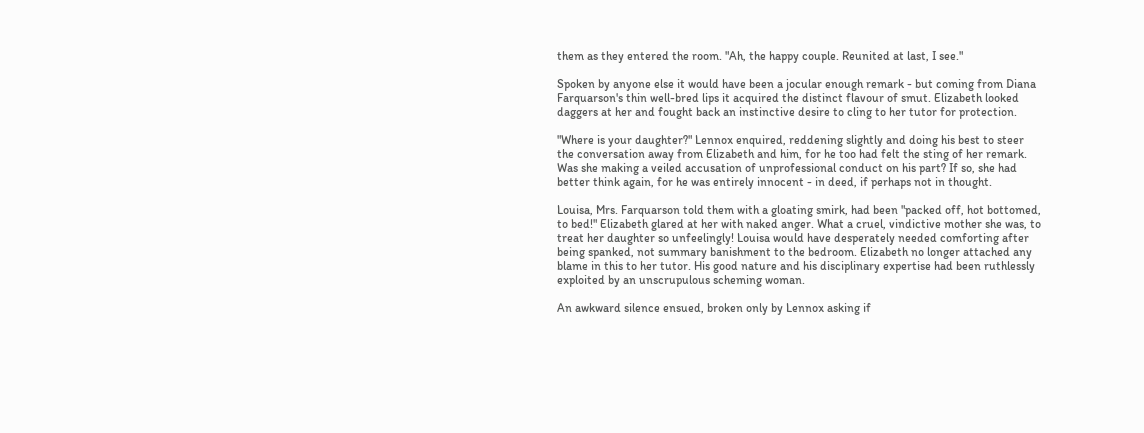them as they entered the room. "Ah, the happy couple. Reunited at last, I see."

Spoken by anyone else it would have been a jocular enough remark - but coming from Diana Farquarson's thin well-bred lips it acquired the distinct flavour of smut. Elizabeth looked daggers at her and fought back an instinctive desire to cling to her tutor for protection.

"Where is your daughter?" Lennox enquired, reddening slightly and doing his best to steer the conversation away from Elizabeth and him, for he too had felt the sting of her remark. Was she making a veiled accusation of unprofessional conduct on his part? If so, she had better think again, for he was entirely innocent - in deed, if perhaps not in thought.

Louisa, Mrs. Farquarson told them with a gloating smirk, had been "packed off, hot bottomed, to bed!" Elizabeth glared at her with naked anger. What a cruel, vindictive mother she was, to treat her daughter so unfeelingly! Louisa would have desperately needed comforting after being spanked, not summary banishment to the bedroom. Elizabeth no longer attached any blame in this to her tutor. His good nature and his disciplinary expertise had been ruthlessly exploited by an unscrupulous scheming woman.

An awkward silence ensued, broken only by Lennox asking if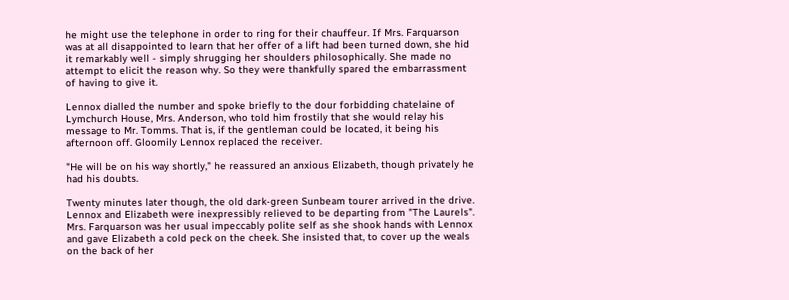he might use the telephone in order to ring for their chauffeur. If Mrs. Farquarson was at all disappointed to learn that her offer of a lift had been turned down, she hid it remarkably well - simply shrugging her shoulders philosophically. She made no attempt to elicit the reason why. So they were thankfully spared the embarrassment of having to give it.

Lennox dialled the number and spoke briefly to the dour forbidding chatelaine of Lymchurch House, Mrs. Anderson, who told him frostily that she would relay his message to Mr. Tomms. That is, if the gentleman could be located, it being his afternoon off. Gloomily Lennox replaced the receiver.

"He will be on his way shortly," he reassured an anxious Elizabeth, though privately he had his doubts.

Twenty minutes later though, the old dark-green Sunbeam tourer arrived in the drive. Lennox and Elizabeth were inexpressibly relieved to be departing from "The Laurels". Mrs. Farquarson was her usual impeccably polite self as she shook hands with Lennox and gave Elizabeth a cold peck on the cheek. She insisted that, to cover up the weals on the back of her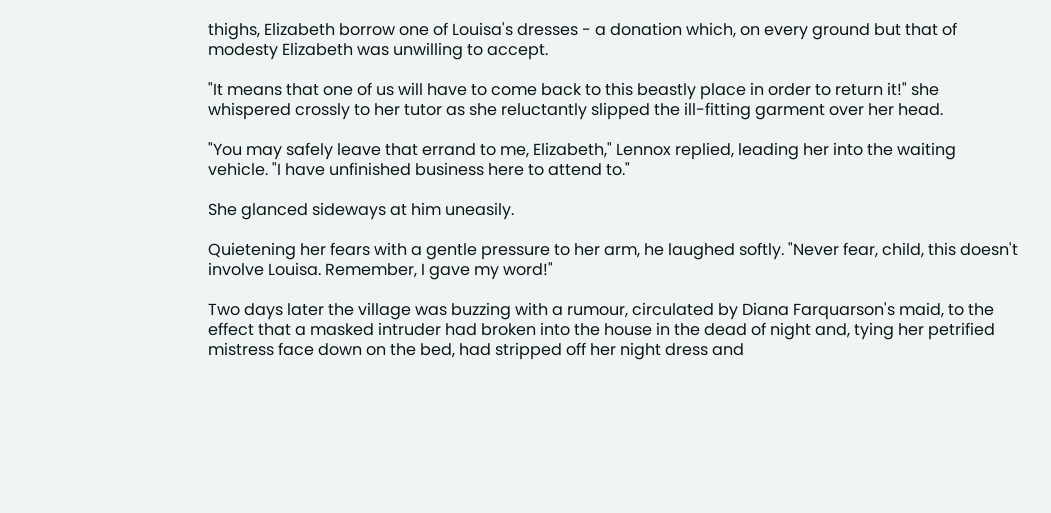thighs, Elizabeth borrow one of Louisa's dresses - a donation which, on every ground but that of modesty Elizabeth was unwilling to accept.

"It means that one of us will have to come back to this beastly place in order to return it!" she whispered crossly to her tutor as she reluctantly slipped the ill-fitting garment over her head.

"You may safely leave that errand to me, Elizabeth," Lennox replied, leading her into the waiting vehicle. "I have unfinished business here to attend to."

She glanced sideways at him uneasily.

Quietening her fears with a gentle pressure to her arm, he laughed softly. "Never fear, child, this doesn't involve Louisa. Remember, I gave my word!"

Two days later the village was buzzing with a rumour, circulated by Diana Farquarson's maid, to the effect that a masked intruder had broken into the house in the dead of night and, tying her petrified mistress face down on the bed, had stripped off her night dress and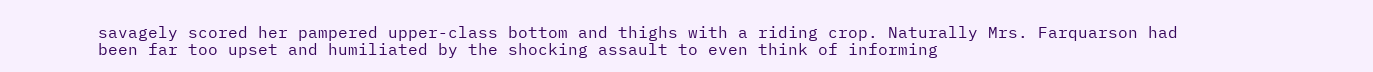savagely scored her pampered upper-class bottom and thighs with a riding crop. Naturally Mrs. Farquarson had been far too upset and humiliated by the shocking assault to even think of informing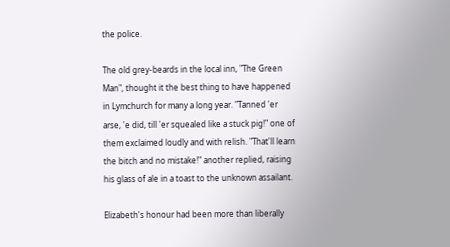the police.

The old grey-beards in the local inn, "The Green Man", thought it the best thing to have happened in Lymchurch for many a long year. "Tanned 'er arse, 'e did, till 'er squealed like a stuck pig!" one of them exclaimed loudly and with relish. "That'll learn the bitch and no mistake!" another replied, raising his glass of ale in a toast to the unknown assailant.

Elizabeth's honour had been more than liberally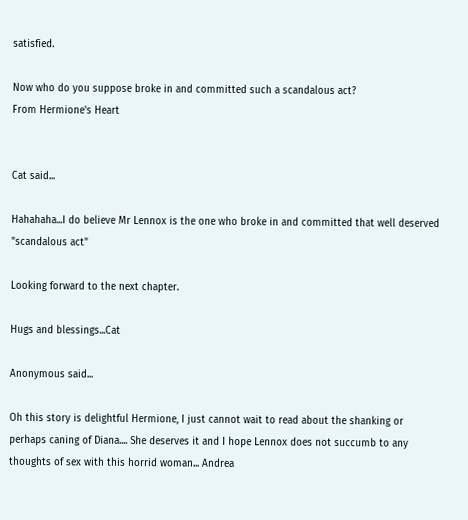satisfied.

Now who do you suppose broke in and committed such a scandalous act?
From Hermione's Heart


Cat said...

Hahahaha...I do believe Mr Lennox is the one who broke in and committed that well deserved "scandalous act"

Looking forward to the next chapter.

Hugs and blessings...Cat

Anonymous said...

Oh this story is delightful Hermione, I just cannot wait to read about the shanking or perhaps caning of Diana.... She deserves it and I hope Lennox does not succumb to any thoughts of sex with this horrid woman... Andrea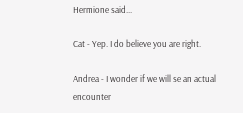Hermione said...

Cat - Yep. I do believe you are right.

Andrea - I wonder if we will se an actual encounter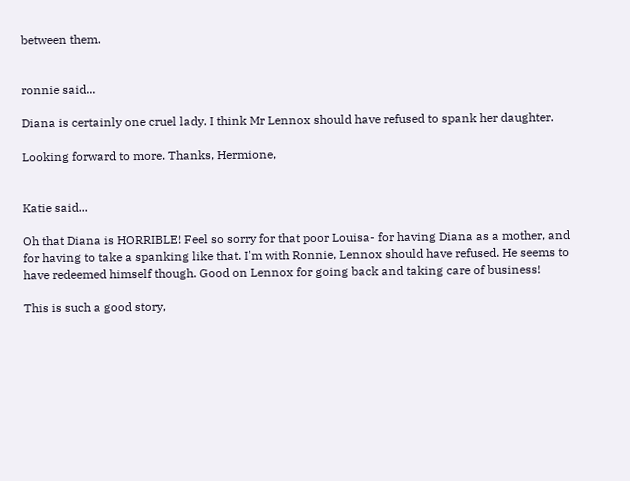between them.


ronnie said...

Diana is certainly one cruel lady. I think Mr Lennox should have refused to spank her daughter.

Looking forward to more. Thanks, Hermione,


Katie said...

Oh that Diana is HORRIBLE! Feel so sorry for that poor Louisa- for having Diana as a mother, and for having to take a spanking like that. I'm with Ronnie, Lennox should have refused. He seems to have redeemed himself though. Good on Lennox for going back and taking care of business!

This is such a good story,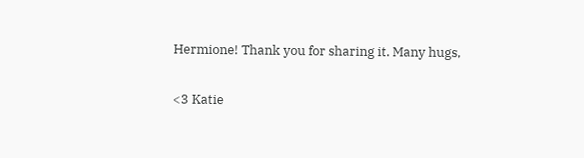Hermione! Thank you for sharing it. Many hugs,

<3 Katie